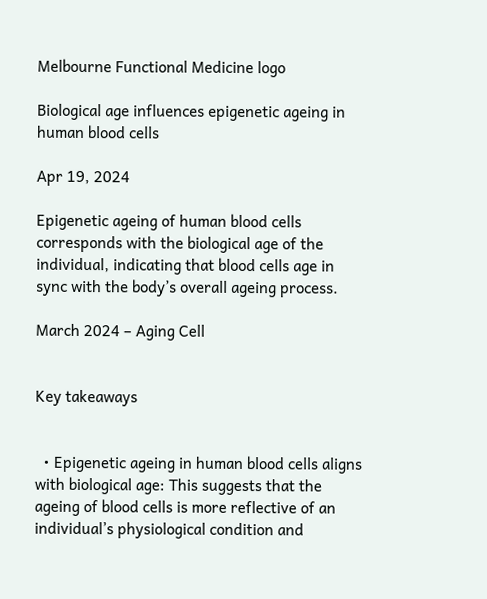Melbourne Functional Medicine logo

Biological age influences epigenetic ageing in human blood cells

Apr 19, 2024

Epigenetic ageing of human blood cells corresponds with the biological age of the individual, indicating that blood cells age in sync with the body’s overall ageing process.

March 2024 – Aging Cell


Key takeaways


  • Epigenetic ageing in human blood cells aligns with biological age: This suggests that the ageing of blood cells is more reflective of an individual’s physiological condition and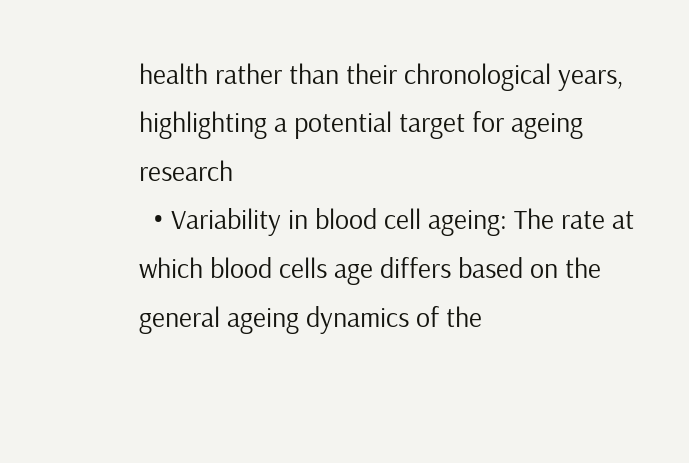health rather than their chronological years, highlighting a potential target for ageing research
  • Variability in blood cell ageing: The rate at which blood cells age differs based on the general ageing dynamics of the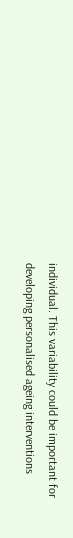individual. This variability could be important for developing personalised ageing interventions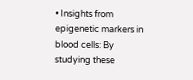• Insights from epigenetic markers in blood cells: By studying these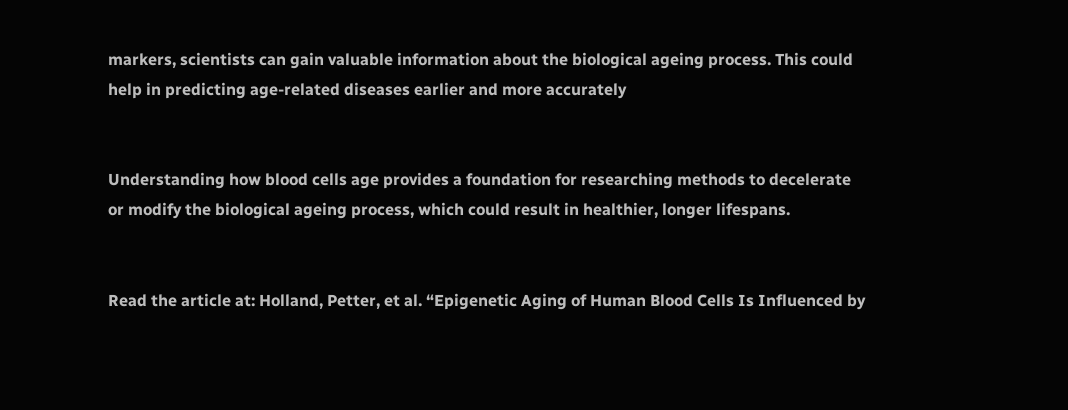markers, scientists can gain valuable information about the biological ageing process. This could help in predicting age-related diseases earlier and more accurately


Understanding how blood cells age provides a foundation for researching methods to decelerate or modify the biological ageing process, which could result in healthier, longer lifespans.


Read the article at: Holland, Petter, et al. “Epigenetic Aging of Human Blood Cells Is Influenced by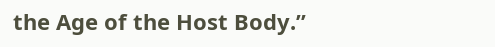the Age of the Host Body.”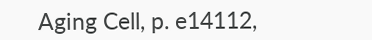Aging Cell, p. e14112,